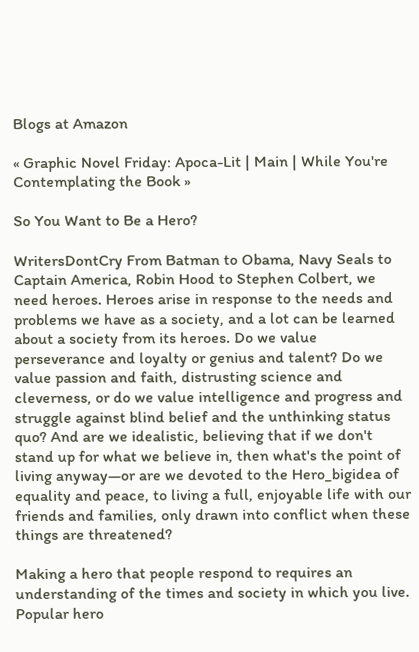Blogs at Amazon

« Graphic Novel Friday: Apoca-Lit | Main | While You're Contemplating the Book »

So You Want to Be a Hero?

WritersDontCry From Batman to Obama, Navy Seals to Captain America, Robin Hood to Stephen Colbert, we need heroes. Heroes arise in response to the needs and problems we have as a society, and a lot can be learned about a society from its heroes. Do we value perseverance and loyalty or genius and talent? Do we value passion and faith, distrusting science and cleverness, or do we value intelligence and progress and struggle against blind belief and the unthinking status quo? And are we idealistic, believing that if we don't stand up for what we believe in, then what's the point of living anyway—or are we devoted to the Hero_bigidea of equality and peace, to living a full, enjoyable life with our friends and families, only drawn into conflict when these things are threatened?

Making a hero that people respond to requires an understanding of the times and society in which you live. Popular hero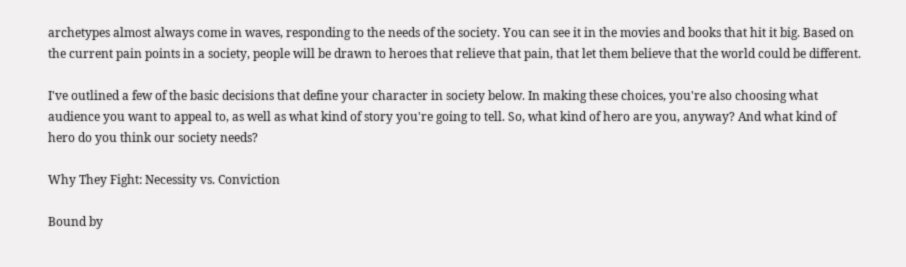archetypes almost always come in waves, responding to the needs of the society. You can see it in the movies and books that hit it big. Based on the current pain points in a society, people will be drawn to heroes that relieve that pain, that let them believe that the world could be different.

I've outlined a few of the basic decisions that define your character in society below. In making these choices, you're also choosing what audience you want to appeal to, as well as what kind of story you're going to tell. So, what kind of hero are you, anyway? And what kind of hero do you think our society needs?

Why They Fight: Necessity vs. Conviction

Bound by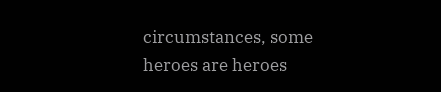circumstances, some heroes are heroes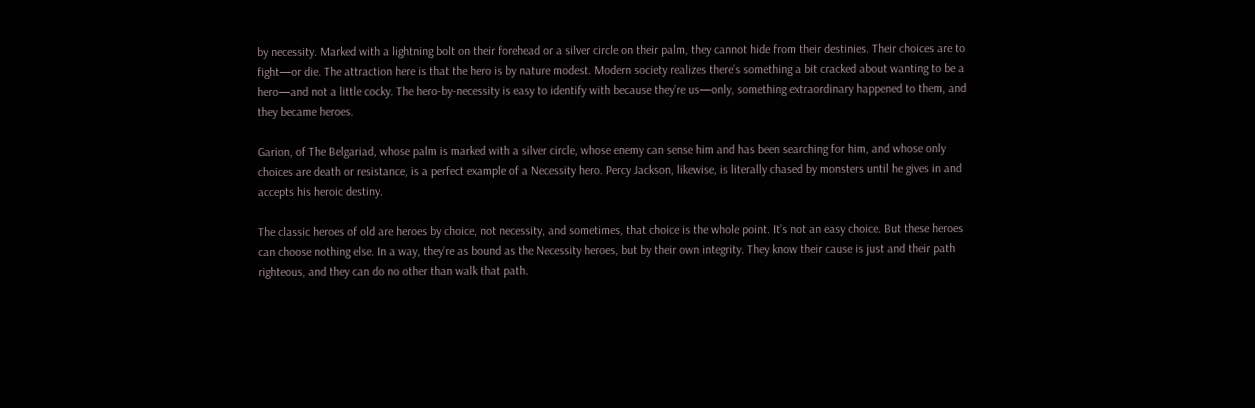by necessity. Marked with a lightning bolt on their forehead or a silver circle on their palm, they cannot hide from their destinies. Their choices are to fight—or die. The attraction here is that the hero is by nature modest. Modern society realizes there’s something a bit cracked about wanting to be a hero—and not a little cocky. The hero-by-necessity is easy to identify with because they’re us—only, something extraordinary happened to them, and they became heroes.

Garion, of The Belgariad, whose palm is marked with a silver circle, whose enemy can sense him and has been searching for him, and whose only choices are death or resistance, is a perfect example of a Necessity hero. Percy Jackson, likewise, is literally chased by monsters until he gives in and accepts his heroic destiny.

The classic heroes of old are heroes by choice, not necessity, and sometimes, that choice is the whole point. It’s not an easy choice. But these heroes can choose nothing else. In a way, they’re as bound as the Necessity heroes, but by their own integrity. They know their cause is just and their path righteous, and they can do no other than walk that path.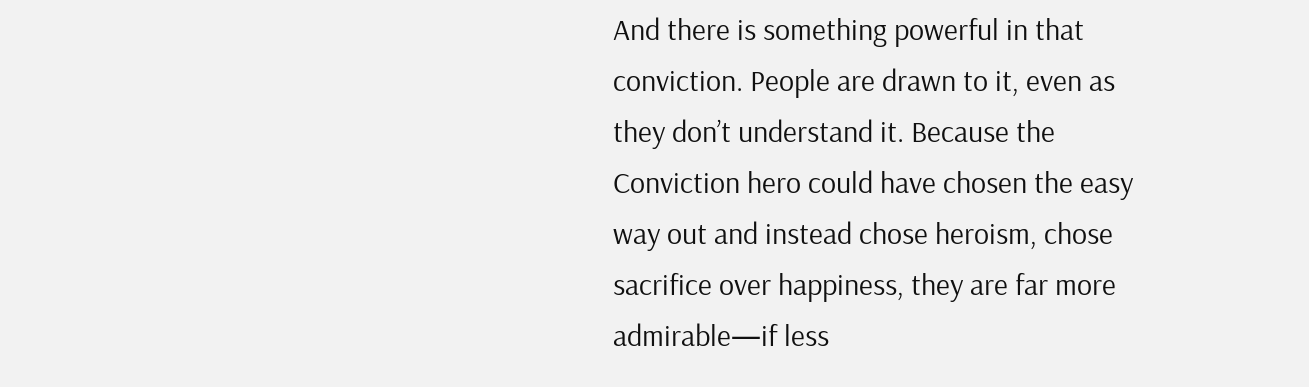And there is something powerful in that conviction. People are drawn to it, even as they don’t understand it. Because the Conviction hero could have chosen the easy way out and instead chose heroism, chose sacrifice over happiness, they are far more admirable—if less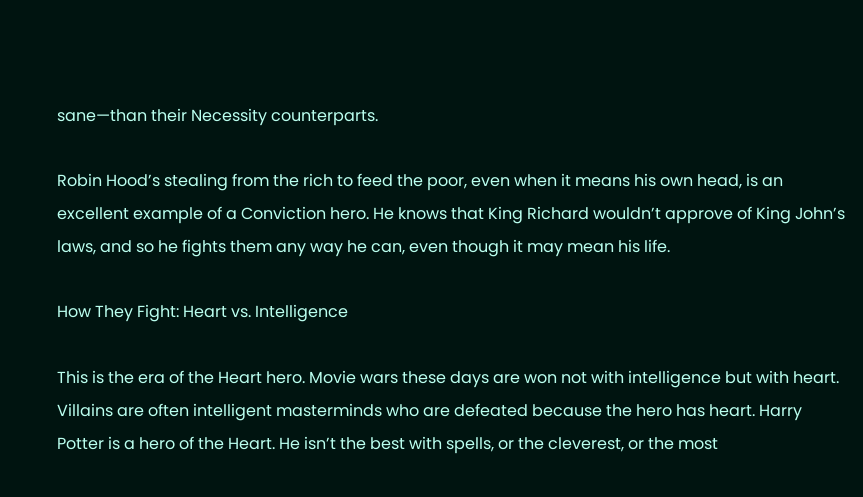sane—than their Necessity counterparts.

Robin Hood’s stealing from the rich to feed the poor, even when it means his own head, is an excellent example of a Conviction hero. He knows that King Richard wouldn’t approve of King John’s laws, and so he fights them any way he can, even though it may mean his life.

How They Fight: Heart vs. Intelligence

This is the era of the Heart hero. Movie wars these days are won not with intelligence but with heart. Villains are often intelligent masterminds who are defeated because the hero has heart. Harry Potter is a hero of the Heart. He isn’t the best with spells, or the cleverest, or the most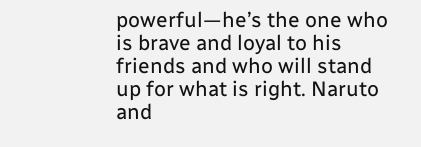powerful—he’s the one who is brave and loyal to his friends and who will stand up for what is right. Naruto and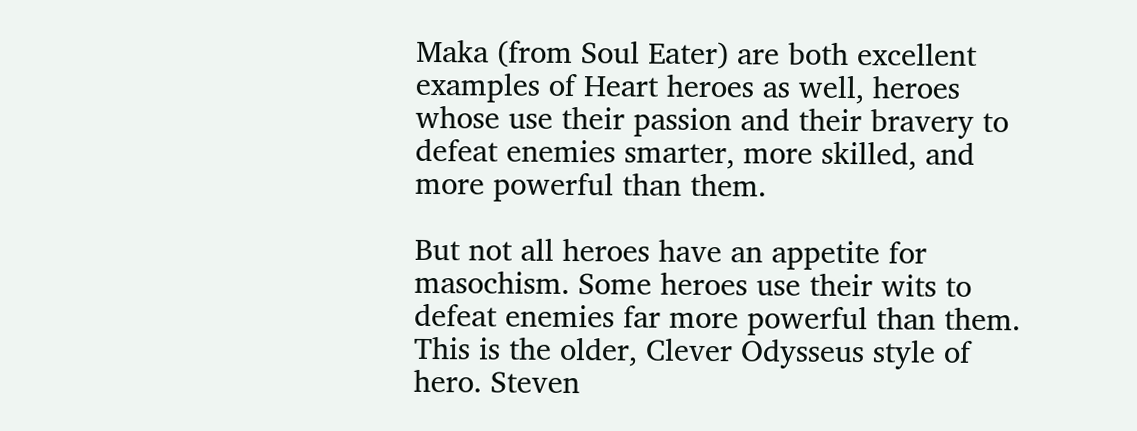Maka (from Soul Eater) are both excellent examples of Heart heroes as well, heroes whose use their passion and their bravery to defeat enemies smarter, more skilled, and more powerful than them.

But not all heroes have an appetite for masochism. Some heroes use their wits to defeat enemies far more powerful than them. This is the older, Clever Odysseus style of hero. Steven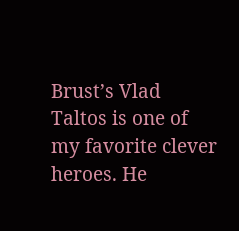Brust’s Vlad Taltos is one of my favorite clever heroes. He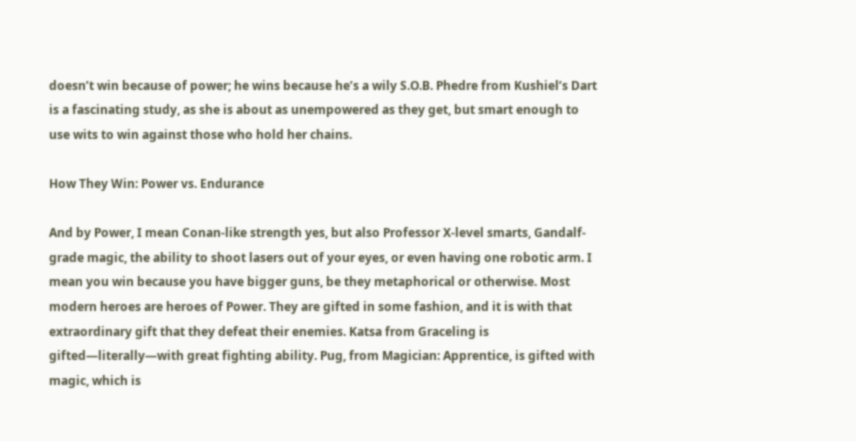doesn’t win because of power; he wins because he’s a wily S.O.B. Phedre from Kushiel’s Dart is a fascinating study, as she is about as unempowered as they get, but smart enough to use wits to win against those who hold her chains.

How They Win: Power vs. Endurance

And by Power, I mean Conan-like strength yes, but also Professor X-level smarts, Gandalf-grade magic, the ability to shoot lasers out of your eyes, or even having one robotic arm. I mean you win because you have bigger guns, be they metaphorical or otherwise. Most modern heroes are heroes of Power. They are gifted in some fashion, and it is with that extraordinary gift that they defeat their enemies. Katsa from Graceling is gifted—literally—with great fighting ability. Pug, from Magician: Apprentice, is gifted with magic, which is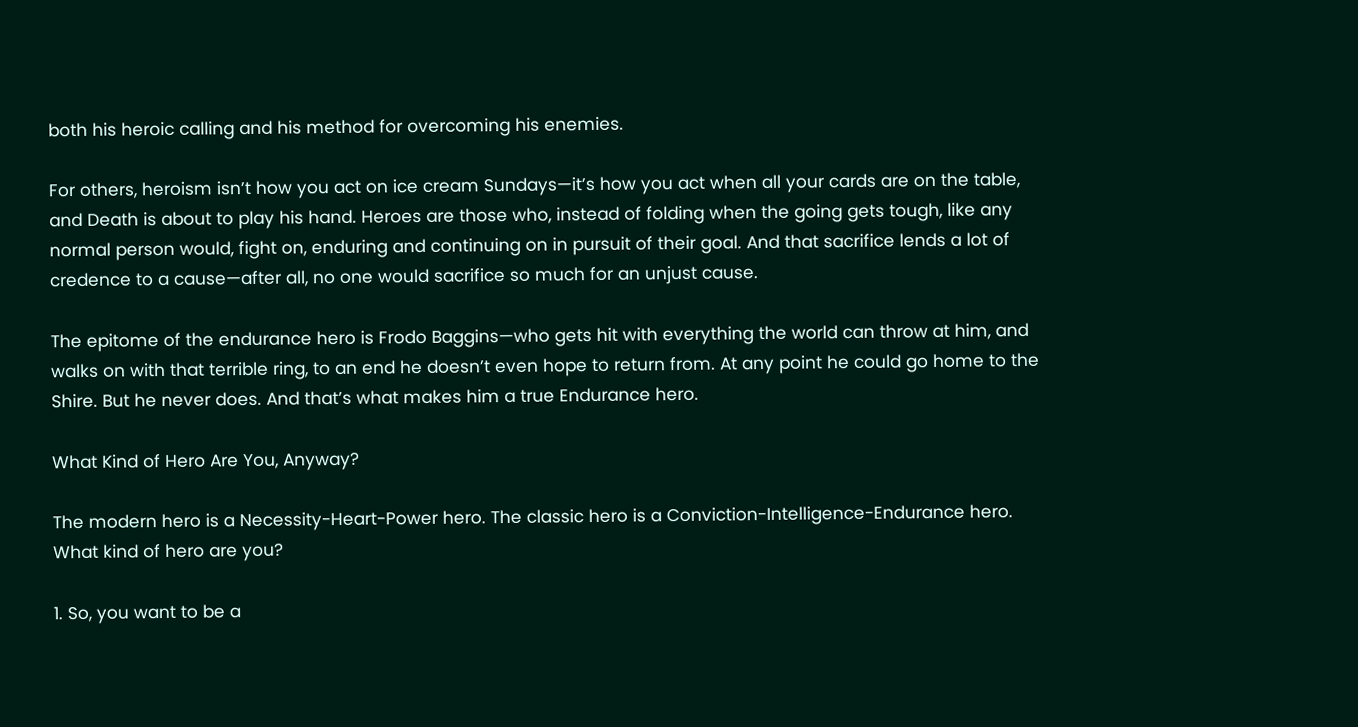both his heroic calling and his method for overcoming his enemies.

For others, heroism isn’t how you act on ice cream Sundays—it’s how you act when all your cards are on the table, and Death is about to play his hand. Heroes are those who, instead of folding when the going gets tough, like any normal person would, fight on, enduring and continuing on in pursuit of their goal. And that sacrifice lends a lot of credence to a cause—after all, no one would sacrifice so much for an unjust cause.

The epitome of the endurance hero is Frodo Baggins—who gets hit with everything the world can throw at him, and walks on with that terrible ring, to an end he doesn’t even hope to return from. At any point he could go home to the Shire. But he never does. And that’s what makes him a true Endurance hero.

What Kind of Hero Are You, Anyway?

The modern hero is a Necessity-Heart-Power hero. The classic hero is a Conviction-Intelligence-Endurance hero. What kind of hero are you?

1. So, you want to be a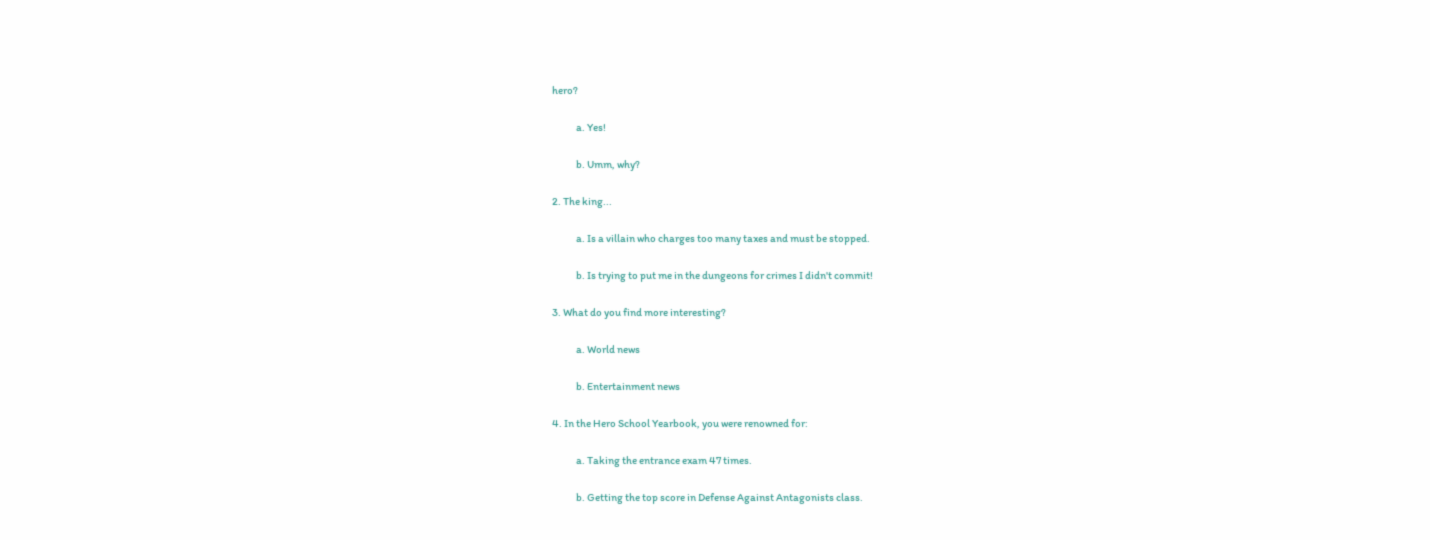hero?

            a. Yes!

            b. Umm, why?

2. The king...

            a. Is a villain who charges too many taxes and must be stopped.

            b. Is trying to put me in the dungeons for crimes I didn't commit!

3. What do you find more interesting?

            a. World news

            b. Entertainment news

4. In the Hero School Yearbook, you were renowned for:

            a. Taking the entrance exam 47 times.

            b. Getting the top score in Defense Against Antagonists class.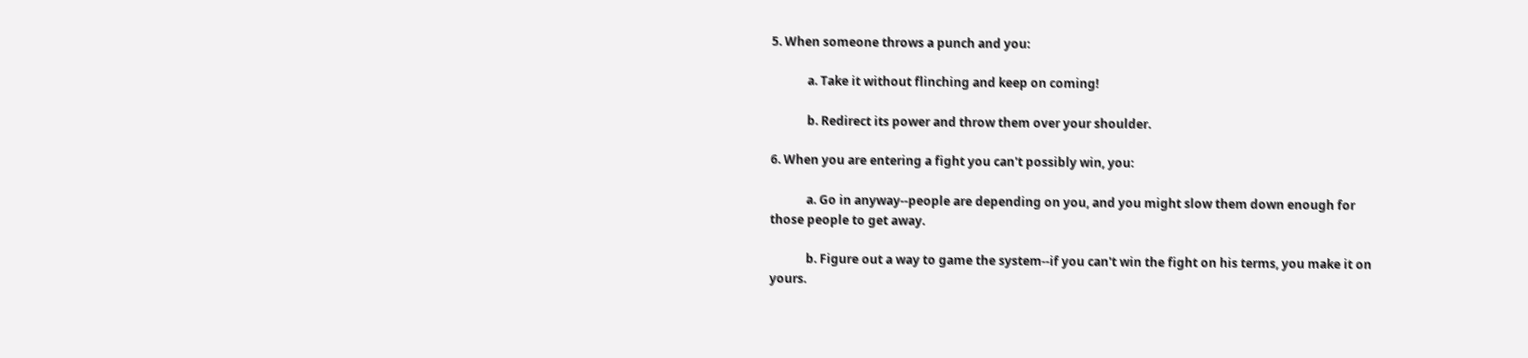5. When someone throws a punch and you:

            a. Take it without flinching and keep on coming!

            b. Redirect its power and throw them over your shoulder.

6. When you are entering a fight you can't possibly win, you:

            a. Go in anyway--people are depending on you, and you might slow them down enough for those people to get away.

            b. Figure out a way to game the system--if you can't win the fight on his terms, you make it on yours.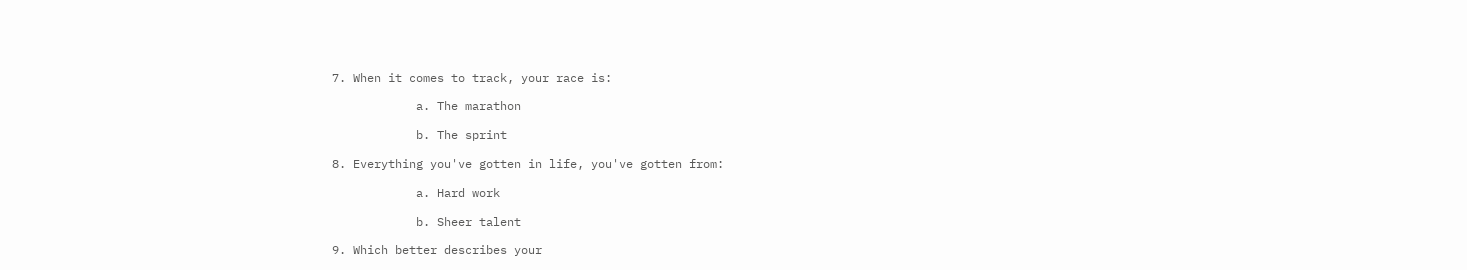7. When it comes to track, your race is:

            a. The marathon

            b. The sprint

8. Everything you've gotten in life, you've gotten from:

            a. Hard work

            b. Sheer talent

9. Which better describes your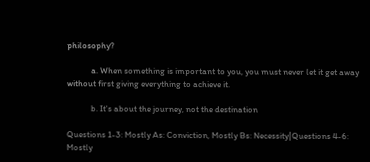philosophy?

            a. When something is important to you, you must never let it get away without first giving everything to achieve it.

            b. It's about the journey, not the destination

Questions 1-3: Mostly As: Conviction, Mostly Bs: Necessity|Questions 4-6: Mostly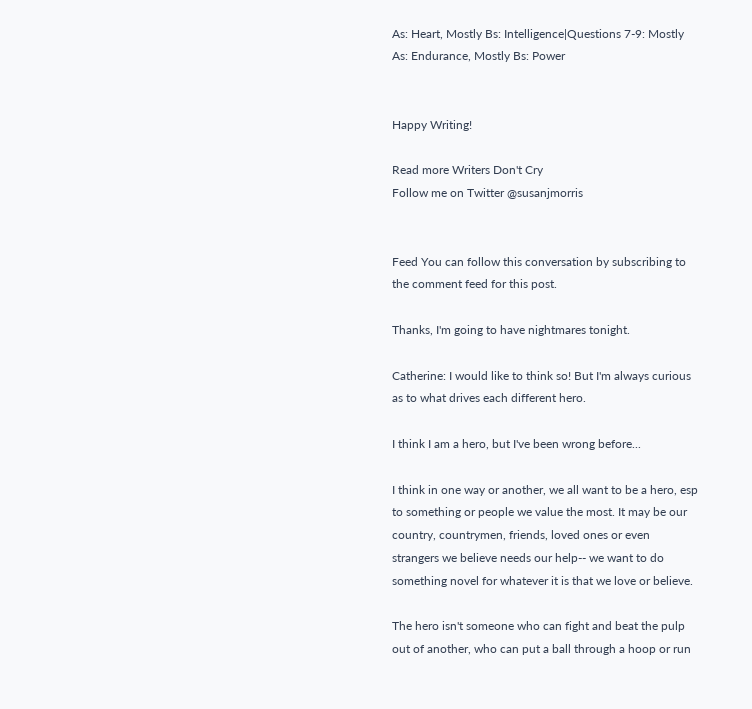As: Heart, Mostly Bs: Intelligence|Questions 7-9: Mostly As: Endurance, Mostly Bs: Power


Happy Writing!

Read more Writers Don't Cry
Follow me on Twitter @susanjmorris


Feed You can follow this conversation by subscribing to the comment feed for this post.

Thanks, I'm going to have nightmares tonight.

Catherine: I would like to think so! But I'm always curious as to what drives each different hero.

I think I am a hero, but I've been wrong before...

I think in one way or another, we all want to be a hero, esp to something or people we value the most. It may be our country, countrymen, friends, loved ones or even strangers we believe needs our help-- we want to do something novel for whatever it is that we love or believe.

The hero isn't someone who can fight and beat the pulp out of another, who can put a ball through a hoop or run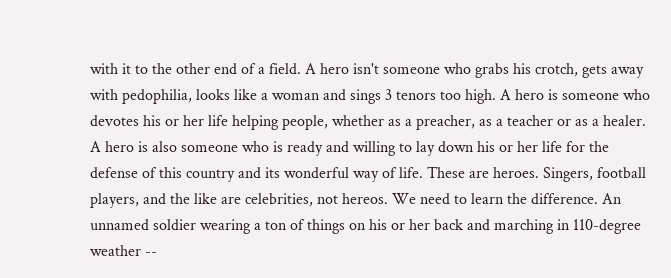with it to the other end of a field. A hero isn't someone who grabs his crotch, gets away with pedophilia, looks like a woman and sings 3 tenors too high. A hero is someone who devotes his or her life helping people, whether as a preacher, as a teacher or as a healer. A hero is also someone who is ready and willing to lay down his or her life for the defense of this country and its wonderful way of life. These are heroes. Singers, football players, and the like are celebrities, not hereos. We need to learn the difference. An unnamed soldier wearing a ton of things on his or her back and marching in 110-degree weather --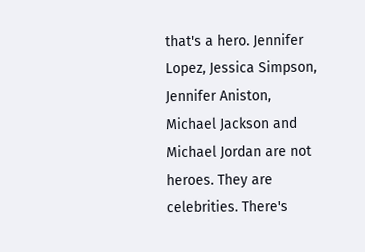that's a hero. Jennifer Lopez, Jessica Simpson, Jennifer Aniston, Michael Jackson and Michael Jordan are not heroes. They are celebrities. There's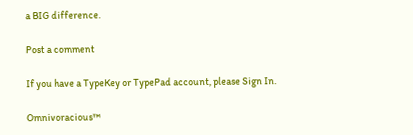a BIG difference.

Post a comment

If you have a TypeKey or TypePad account, please Sign In.

Omnivoracious™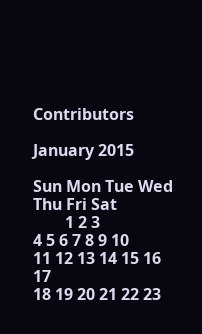Contributors

January 2015

Sun Mon Tue Wed Thu Fri Sat
        1 2 3
4 5 6 7 8 9 10
11 12 13 14 15 16 17
18 19 20 21 22 23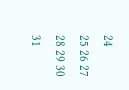24
25 26 27 28 29 30 31